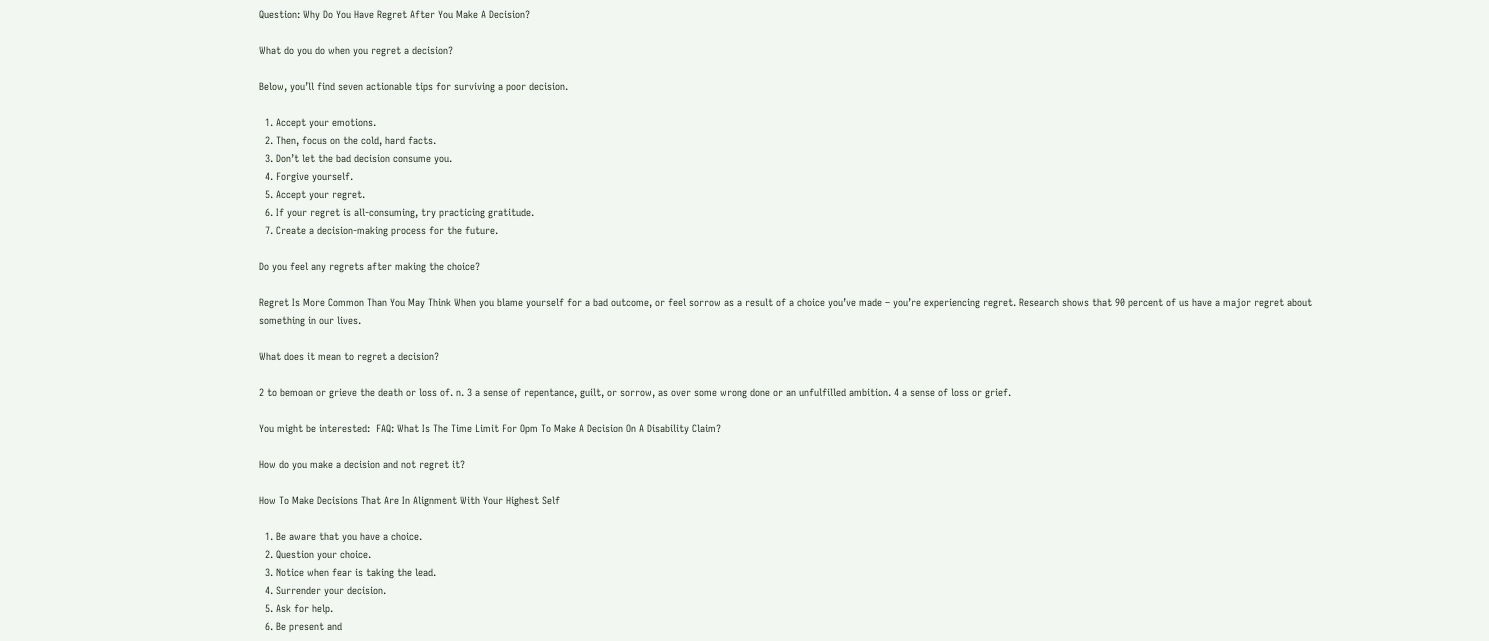Question: Why Do You Have Regret After You Make A Decision?

What do you do when you regret a decision?

Below, you’ll find seven actionable tips for surviving a poor decision.

  1. Accept your emotions.
  2. Then, focus on the cold, hard facts.
  3. Don’t let the bad decision consume you.
  4. Forgive yourself.
  5. Accept your regret.
  6. If your regret is all-consuming, try practicing gratitude.
  7. Create a decision-making process for the future.

Do you feel any regrets after making the choice?

Regret Is More Common Than You May Think When you blame yourself for a bad outcome, or feel sorrow as a result of a choice you’ve made – you’re experiencing regret. Research shows that 90 percent of us have a major regret about something in our lives.

What does it mean to regret a decision?

2 to bemoan or grieve the death or loss of. n. 3 a sense of repentance, guilt, or sorrow, as over some wrong done or an unfulfilled ambition. 4 a sense of loss or grief.

You might be interested:  FAQ: What Is The Time Limit For Opm To Make A Decision On A Disability Claim?

How do you make a decision and not regret it?

How To Make Decisions That Are In Alignment With Your Highest Self

  1. Be aware that you have a choice.
  2. Question your choice.
  3. Notice when fear is taking the lead.
  4. Surrender your decision.
  5. Ask for help.
  6. Be present and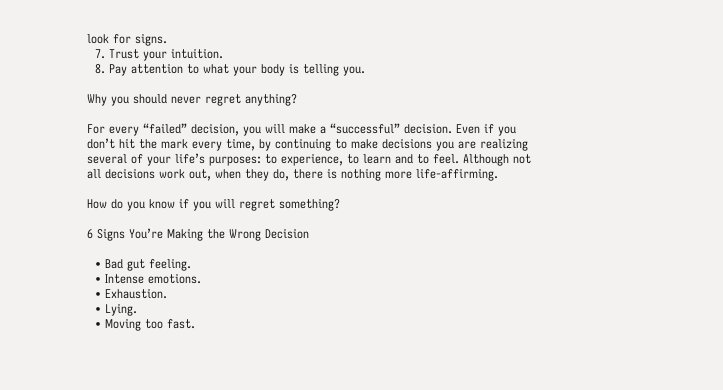look for signs.
  7. Trust your intuition.
  8. Pay attention to what your body is telling you.

Why you should never regret anything?

For every “failed” decision, you will make a “successful” decision. Even if you don’t hit the mark every time, by continuing to make decisions you are realizing several of your life’s purposes: to experience, to learn and to feel. Although not all decisions work out, when they do, there is nothing more life-affirming.

How do you know if you will regret something?

6 Signs You’re Making the Wrong Decision

  • Bad gut feeling.
  • Intense emotions.
  • Exhaustion.
  • Lying.
  • Moving too fast.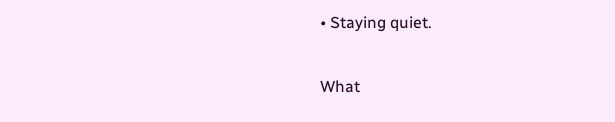• Staying quiet.

What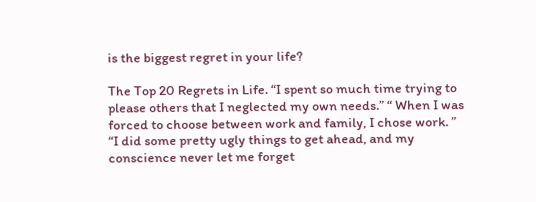is the biggest regret in your life?

The Top 20 Regrets in Life. “I spent so much time trying to please others that I neglected my own needs.” “ When I was forced to choose between work and family, I chose work. ” “I did some pretty ugly things to get ahead, and my conscience never let me forget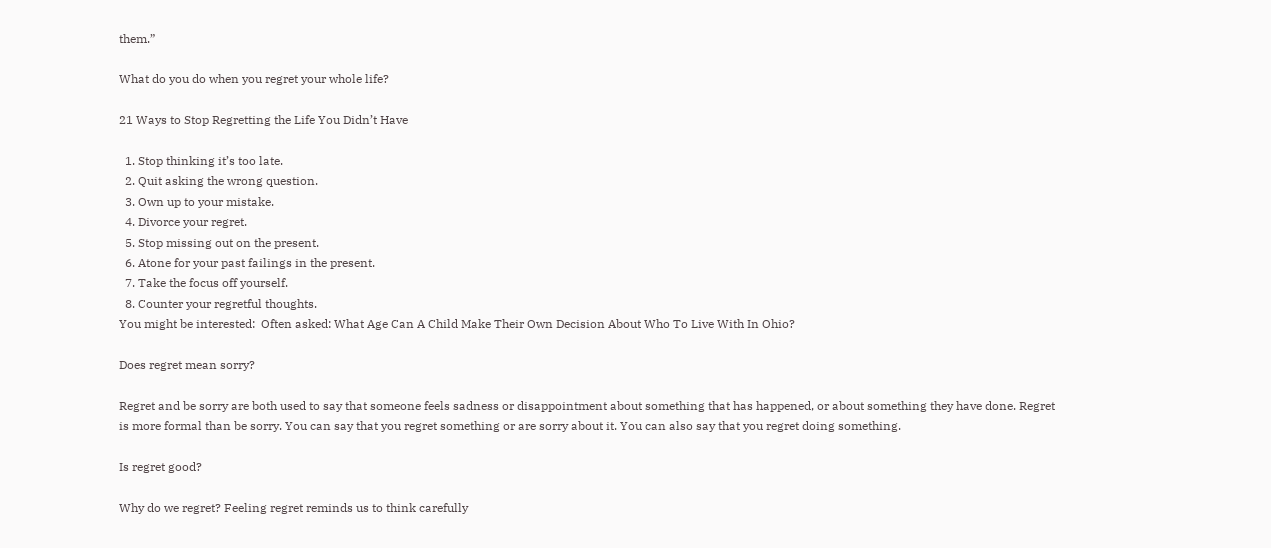them.”

What do you do when you regret your whole life?

21 Ways to Stop Regretting the Life You Didn’t Have

  1. Stop thinking it’s too late.
  2. Quit asking the wrong question.
  3. Own up to your mistake.
  4. Divorce your regret.
  5. Stop missing out on the present.
  6. Atone for your past failings in the present.
  7. Take the focus off yourself.
  8. Counter your regretful thoughts.
You might be interested:  Often asked: What Age Can A Child Make Their Own Decision About Who To Live With In Ohio?

Does regret mean sorry?

Regret and be sorry are both used to say that someone feels sadness or disappointment about something that has happened, or about something they have done. Regret is more formal than be sorry. You can say that you regret something or are sorry about it. You can also say that you regret doing something.

Is regret good?

Why do we regret? Feeling regret reminds us to think carefully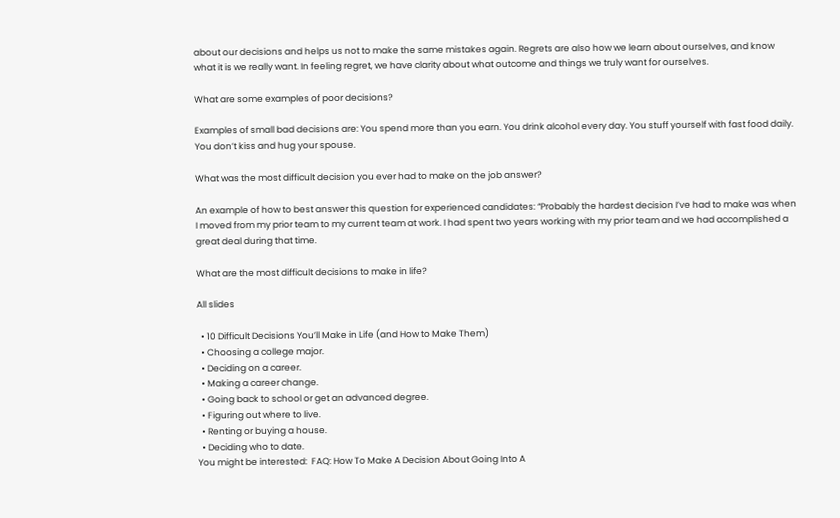about our decisions and helps us not to make the same mistakes again. Regrets are also how we learn about ourselves, and know what it is we really want. In feeling regret, we have clarity about what outcome and things we truly want for ourselves.

What are some examples of poor decisions?

Examples of small bad decisions are: You spend more than you earn. You drink alcohol every day. You stuff yourself with fast food daily. You don’t kiss and hug your spouse.

What was the most difficult decision you ever had to make on the job answer?

An example of how to best answer this question for experienced candidates: “Probably the hardest decision I’ve had to make was when I moved from my prior team to my current team at work. I had spent two years working with my prior team and we had accomplished a great deal during that time.

What are the most difficult decisions to make in life?

All slides

  • 10 Difficult Decisions You’ll Make in Life (and How to Make Them)
  • Choosing a college major.
  • Deciding on a career.
  • Making a career change.
  • Going back to school or get an advanced degree.
  • Figuring out where to live.
  • Renting or buying a house.
  • Deciding who to date.
You might be interested:  FAQ: How To Make A Decision About Going Into A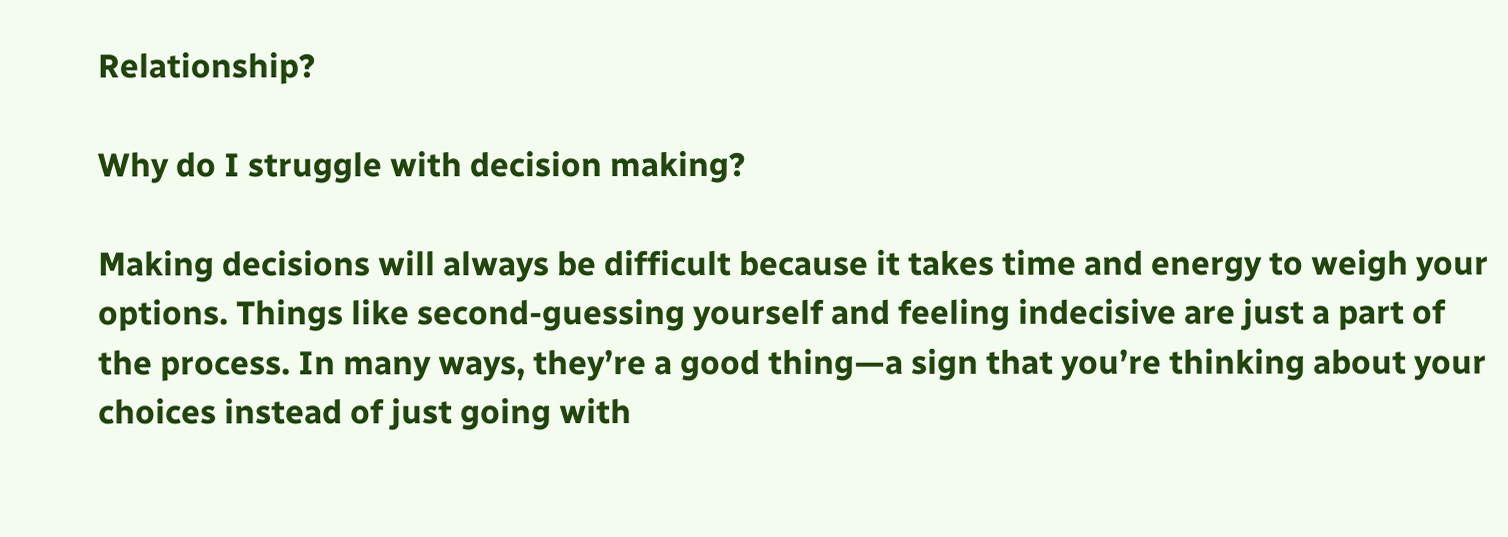Relationship?

Why do I struggle with decision making?

Making decisions will always be difficult because it takes time and energy to weigh your options. Things like second-guessing yourself and feeling indecisive are just a part of the process. In many ways, they’re a good thing—a sign that you’re thinking about your choices instead of just going with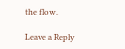the flow.

Leave a Reply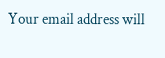Your email address will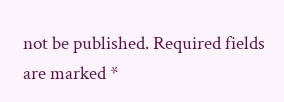not be published. Required fields are marked *